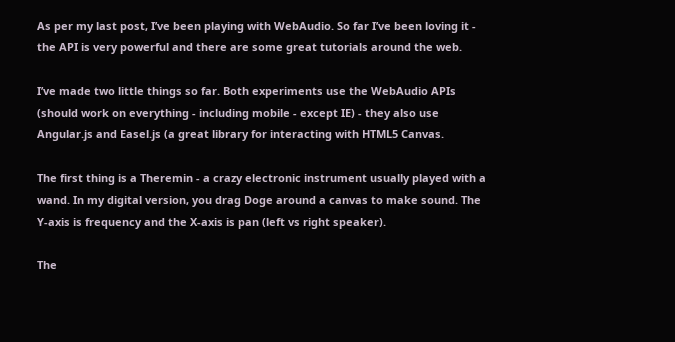As per my last post, I’ve been playing with WebAudio. So far I’ve been loving it - the API is very powerful and there are some great tutorials around the web.

I’ve made two little things so far. Both experiments use the WebAudio APIs (should work on everything - including mobile - except IE) - they also use Angular.js and Easel.js (a great library for interacting with HTML5 Canvas.

The first thing is a Theremin - a crazy electronic instrument usually played with a wand. In my digital version, you drag Doge around a canvas to make sound. The Y-axis is frequency and the X-axis is pan (left vs right speaker).

The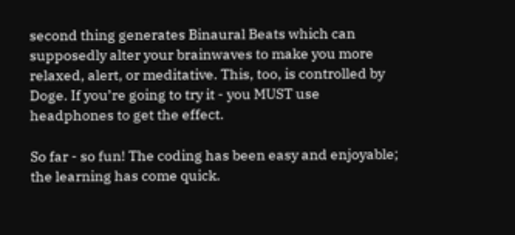second thing generates Binaural Beats which can supposedly alter your brainwaves to make you more relaxed, alert, or meditative. This, too, is controlled by Doge. If you’re going to try it - you MUST use headphones to get the effect.

So far - so fun! The coding has been easy and enjoyable; the learning has come quick.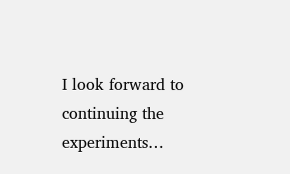I look forward to continuing the experiments…